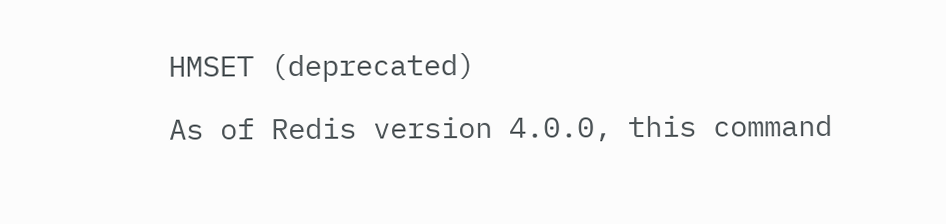HMSET (deprecated)

As of Redis version 4.0.0, this command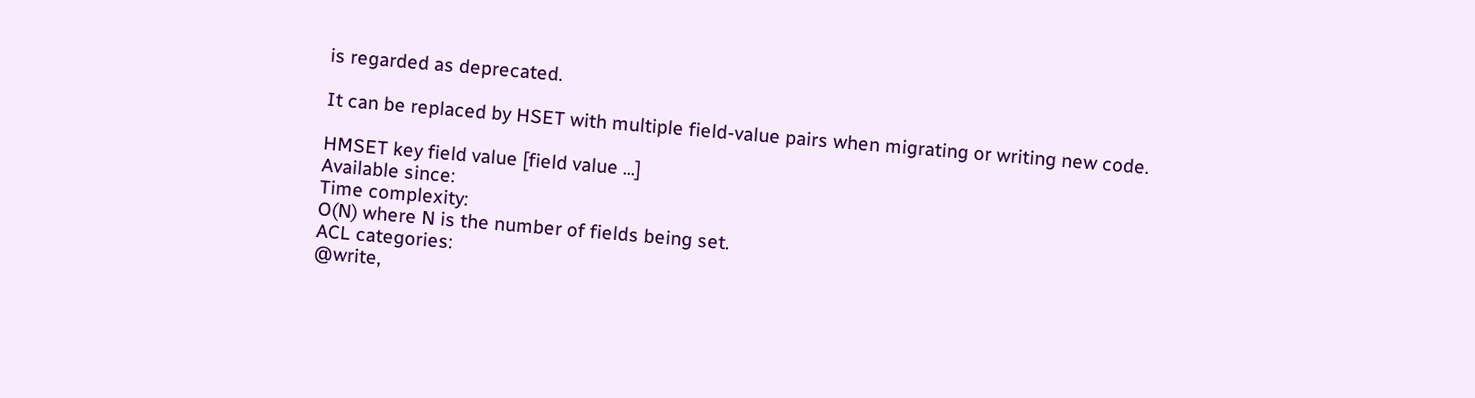is regarded as deprecated.

It can be replaced by HSET with multiple field-value pairs when migrating or writing new code.

HMSET key field value [field value ...]
Available since:
Time complexity:
O(N) where N is the number of fields being set.
ACL categories:
@write,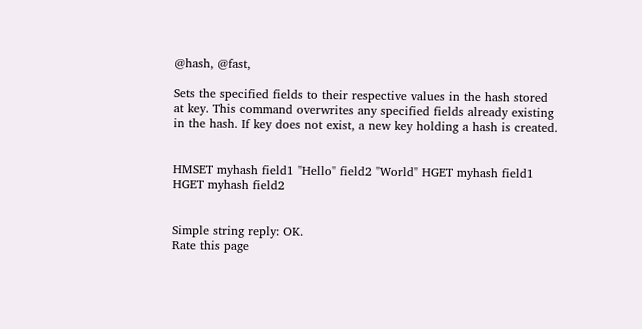@hash, @fast,

Sets the specified fields to their respective values in the hash stored at key. This command overwrites any specified fields already existing in the hash. If key does not exist, a new key holding a hash is created.


HMSET myhash field1 "Hello" field2 "World" HGET myhash field1 HGET myhash field2


Simple string reply: OK.
Rate this page